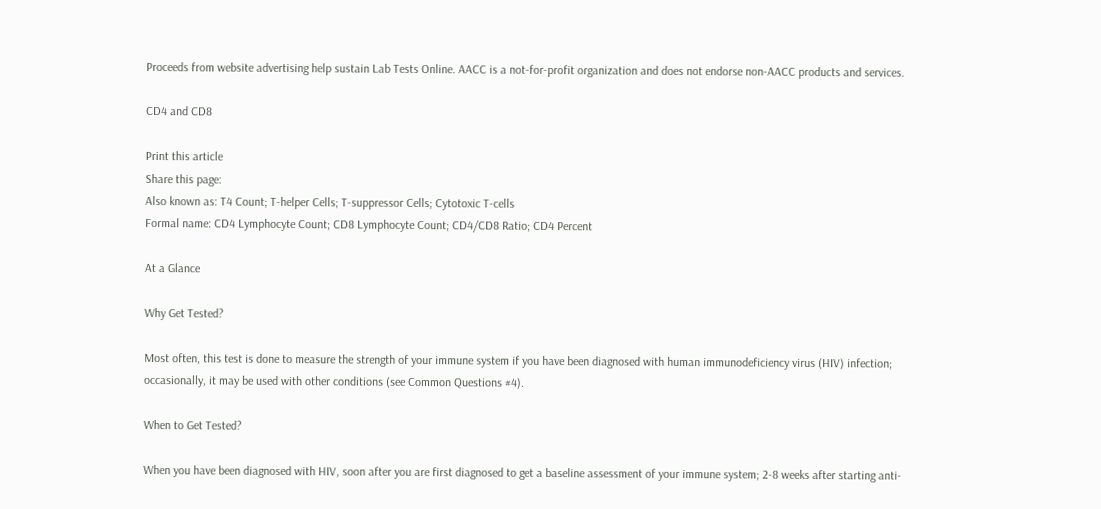Proceeds from website advertising help sustain Lab Tests Online. AACC is a not-for-profit organization and does not endorse non-AACC products and services.

CD4 and CD8

Print this article
Share this page:
Also known as: T4 Count; T-helper Cells; T-suppressor Cells; Cytotoxic T-cells
Formal name: CD4 Lymphocyte Count; CD8 Lymphocyte Count; CD4/CD8 Ratio; CD4 Percent

At a Glance

Why Get Tested?

Most often, this test is done to measure the strength of your immune system if you have been diagnosed with human immunodeficiency virus (HIV) infection; occasionally, it may be used with other conditions (see Common Questions #4).

When to Get Tested?

When you have been diagnosed with HIV, soon after you are first diagnosed to get a baseline assessment of your immune system; 2-8 weeks after starting anti-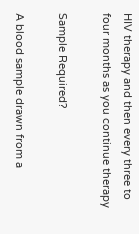HIV therapy and then every three to four months as you continue therapy

Sample Required?

A blood sample drawn from a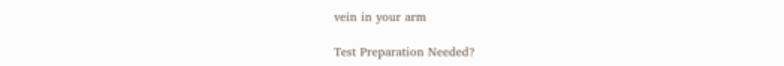vein in your arm

Test Preparation Needed?